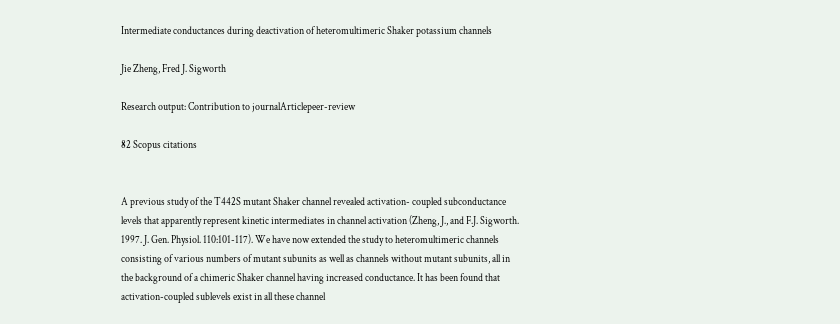Intermediate conductances during deactivation of heteromultimeric Shaker potassium channels

Jie Zheng, Fred J. Sigworth

Research output: Contribution to journalArticlepeer-review

82 Scopus citations


A previous study of the T442S mutant Shaker channel revealed activation- coupled subconductance levels that apparently represent kinetic intermediates in channel activation (Zheng, J., and F.J. Sigworth. 1997. J. Gen. Physiol. 110:101-117). We have now extended the study to heteromultimeric channels consisting of various numbers of mutant subunits as well as channels without mutant subunits, all in the background of a chimeric Shaker channel having increased conductance. It has been found that activation-coupled sublevels exist in all these channel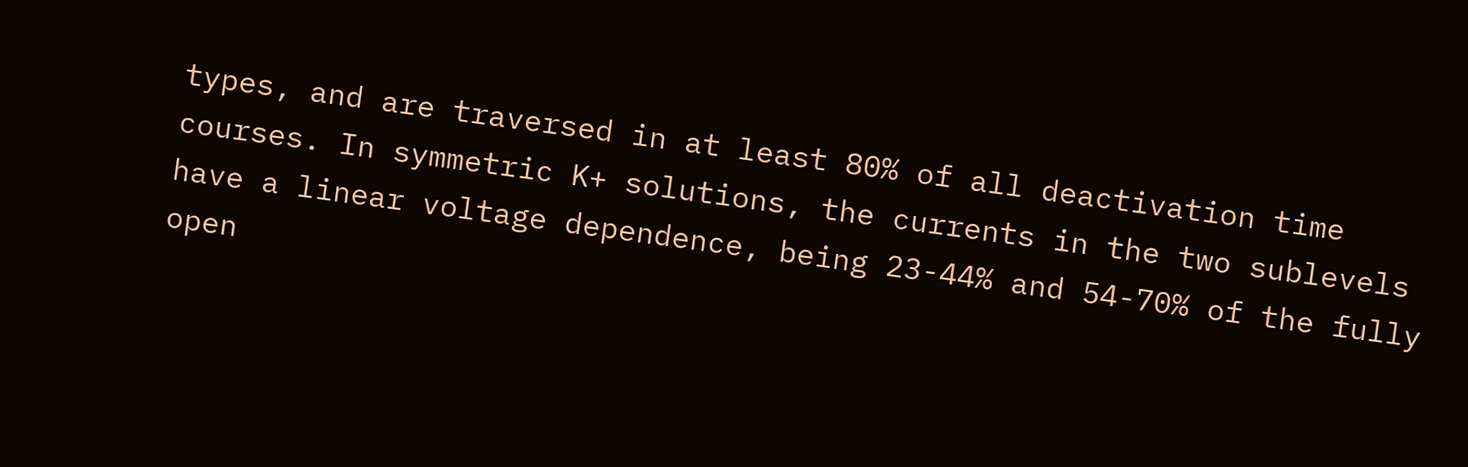types, and are traversed in at least 80% of all deactivation time courses. In symmetric K+ solutions, the currents in the two sublevels have a linear voltage dependence, being 23-44% and 54-70% of the fully open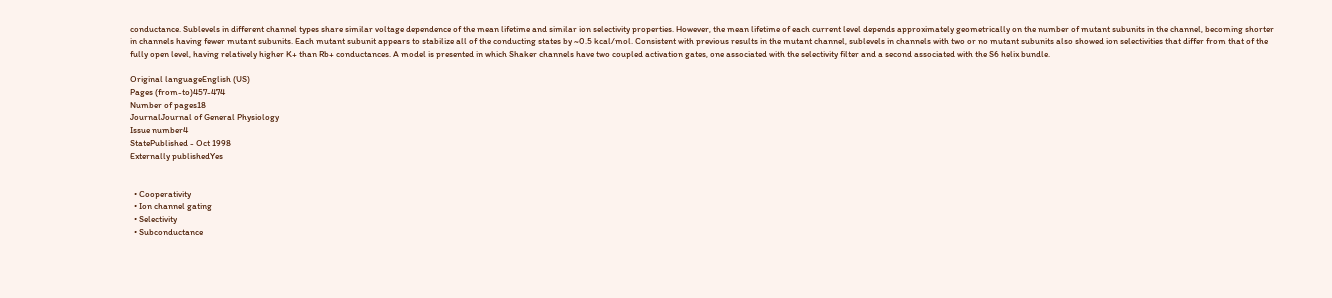conductance. Sublevels in different channel types share similar voltage dependence of the mean lifetime and similar ion selectivity properties. However, the mean lifetime of each current level depends approximately geometrically on the number of mutant subunits in the channel, becoming shorter in channels having fewer mutant subunits. Each mutant subunit appears to stabilize all of the conducting states by ~0.5 kcal/mol. Consistent with previous results in the mutant channel, sublevels in channels with two or no mutant subunits also showed ion selectivities that differ from that of the fully open level, having relatively higher K+ than Rb+ conductances. A model is presented in which Shaker channels have two coupled activation gates, one associated with the selectivity filter and a second associated with the S6 helix bundle.

Original languageEnglish (US)
Pages (from-to)457-474
Number of pages18
JournalJournal of General Physiology
Issue number4
StatePublished - Oct 1998
Externally publishedYes


  • Cooperativity
  • Ion channel gating
  • Selectivity
  • Subconductance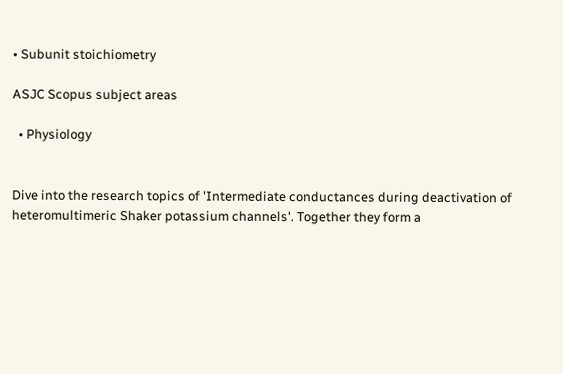• Subunit stoichiometry

ASJC Scopus subject areas

  • Physiology


Dive into the research topics of 'Intermediate conductances during deactivation of heteromultimeric Shaker potassium channels'. Together they form a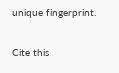unique fingerprint.

Cite this